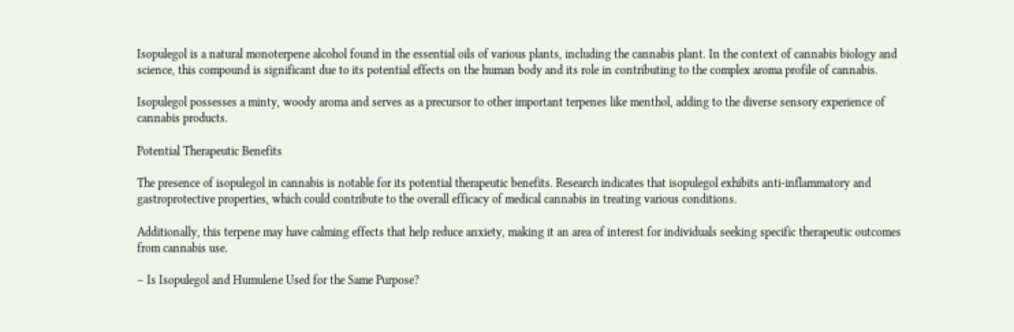Isopulegol is a natural monoterpene alcohol found in the essential oils of various plants, including the cannabis plant. In the context of cannabis biology and science, this compound is significant due to its potential effects on the human body and its role in contributing to the complex aroma profile of cannabis.

Isopulegol possesses a minty, woody aroma and serves as a precursor to other important terpenes like menthol, adding to the diverse sensory experience of cannabis products.

Potential Therapeutic Benefits

The presence of isopulegol in cannabis is notable for its potential therapeutic benefits. Research indicates that isopulegol exhibits anti-inflammatory and gastroprotective properties, which could contribute to the overall efficacy of medical cannabis in treating various conditions.

Additionally, this terpene may have calming effects that help reduce anxiety, making it an area of interest for individuals seeking specific therapeutic outcomes from cannabis use.

– Is Isopulegol and Humulene Used for the Same Purpose?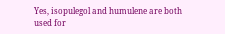Yes, isopulegol and humulene are both used for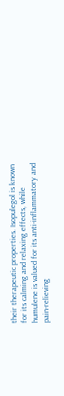their therapeutic properties. Isopulegol is known for its calming and relaxing effects, while humulene is valued for its anti-inflammatory and pain-relieving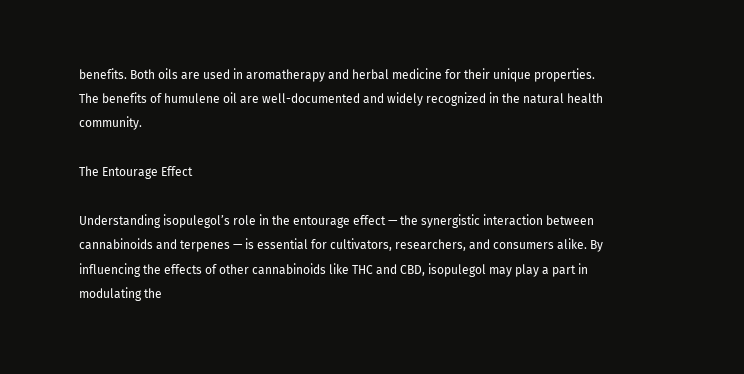benefits. Both oils are used in aromatherapy and herbal medicine for their unique properties. The benefits of humulene oil are well-documented and widely recognized in the natural health community.

The Entourage Effect

Understanding isopulegol’s role in the entourage effect — the synergistic interaction between cannabinoids and terpenes — is essential for cultivators, researchers, and consumers alike. By influencing the effects of other cannabinoids like THC and CBD, isopulegol may play a part in modulating the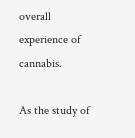overall experience of cannabis.

As the study of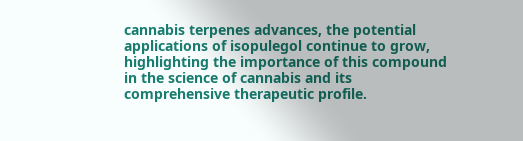cannabis terpenes advances, the potential applications of isopulegol continue to grow, highlighting the importance of this compound in the science of cannabis and its comprehensive therapeutic profile.